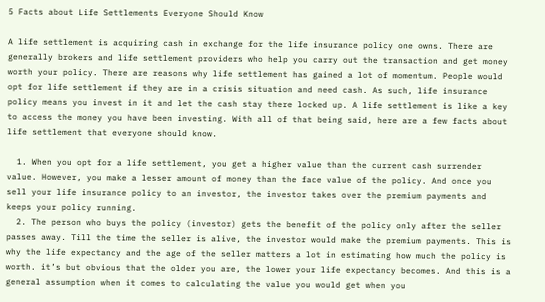5 Facts about Life Settlements Everyone Should Know

A life settlement is acquiring cash in exchange for the life insurance policy one owns. There are generally brokers and life settlement providers who help you carry out the transaction and get money worth your policy. There are reasons why life settlement has gained a lot of momentum. People would opt for life settlement if they are in a crisis situation and need cash. As such, life insurance policy means you invest in it and let the cash stay there locked up. A life settlement is like a key to access the money you have been investing. With all of that being said, here are a few facts about life settlement that everyone should know.

  1. When you opt for a life settlement, you get a higher value than the current cash surrender value. However, you make a lesser amount of money than the face value of the policy. And once you sell your life insurance policy to an investor, the investor takes over the premium payments and keeps your policy running.
  2. The person who buys the policy (investor) gets the benefit of the policy only after the seller passes away. Till the time the seller is alive, the investor would make the premium payments. This is why the life expectancy and the age of the seller matters a lot in estimating how much the policy is worth. it’s but obvious that the older you are, the lower your life expectancy becomes. And this is a general assumption when it comes to calculating the value you would get when you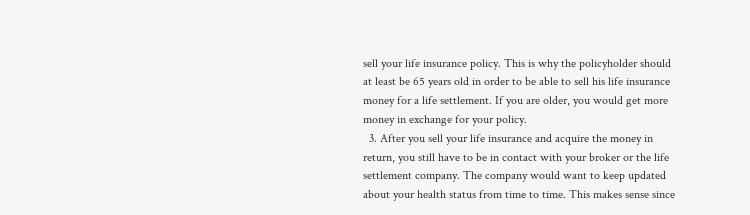sell your life insurance policy. This is why the policyholder should at least be 65 years old in order to be able to sell his life insurance money for a life settlement. If you are older, you would get more money in exchange for your policy.
  3. After you sell your life insurance and acquire the money in return, you still have to be in contact with your broker or the life settlement company. The company would want to keep updated about your health status from time to time. This makes sense since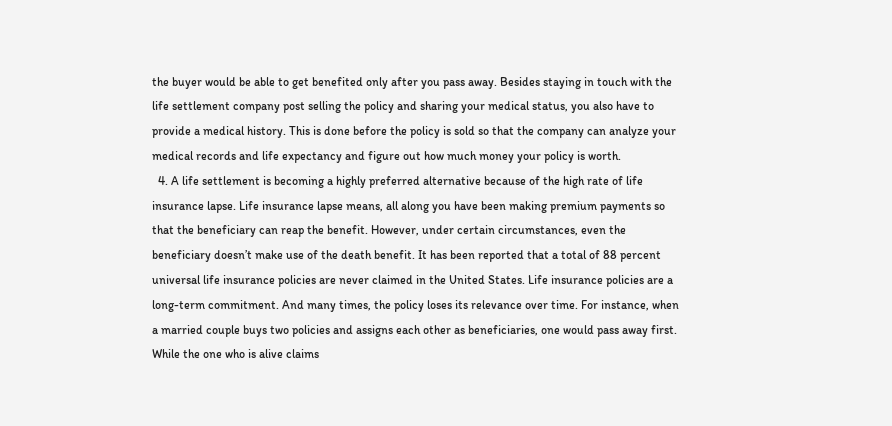the buyer would be able to get benefited only after you pass away. Besides staying in touch with the life settlement company post selling the policy and sharing your medical status, you also have to provide a medical history. This is done before the policy is sold so that the company can analyze your medical records and life expectancy and figure out how much money your policy is worth.
  4. A life settlement is becoming a highly preferred alternative because of the high rate of life insurance lapse. Life insurance lapse means, all along you have been making premium payments so that the beneficiary can reap the benefit. However, under certain circumstances, even the beneficiary doesn’t make use of the death benefit. It has been reported that a total of 88 percent universal life insurance policies are never claimed in the United States. Life insurance policies are a long-term commitment. And many times, the policy loses its relevance over time. For instance, when a married couple buys two policies and assigns each other as beneficiaries, one would pass away first. While the one who is alive claims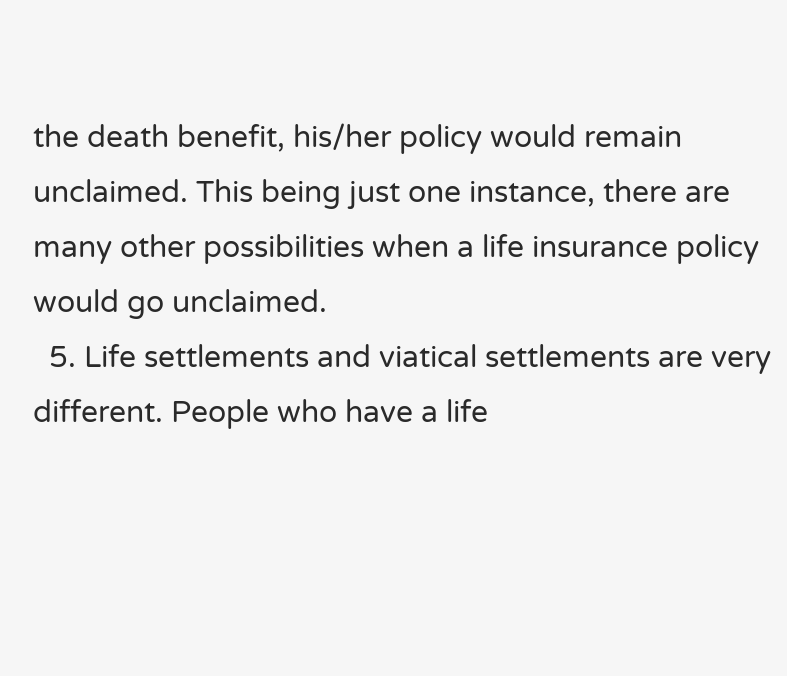the death benefit, his/her policy would remain unclaimed. This being just one instance, there are many other possibilities when a life insurance policy would go unclaimed.
  5. Life settlements and viatical settlements are very different. People who have a life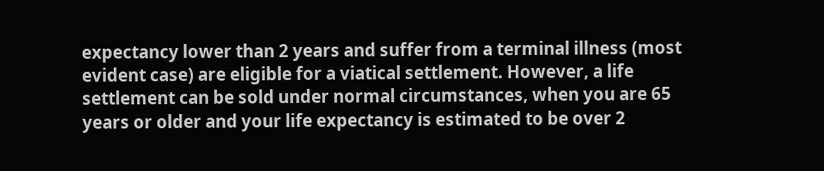expectancy lower than 2 years and suffer from a terminal illness (most evident case) are eligible for a viatical settlement. However, a life settlement can be sold under normal circumstances, when you are 65 years or older and your life expectancy is estimated to be over 2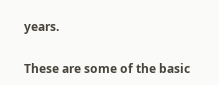years.

These are some of the basic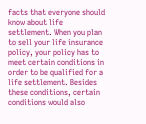facts that everyone should know about life settlement. When you plan to sell your life insurance policy, your policy has to meet certain conditions in order to be qualified for a life settlement. Besides these conditions, certain conditions would also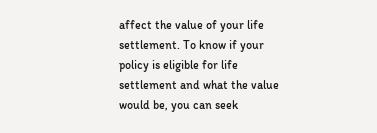affect the value of your life settlement. To know if your policy is eligible for life settlement and what the value would be, you can seek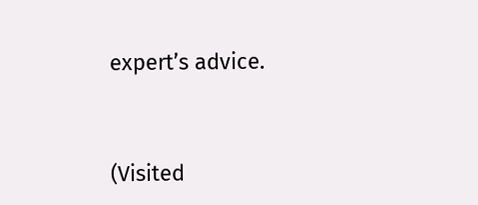expert’s advice.


(Visited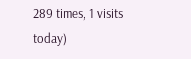289 times, 1 visits today)